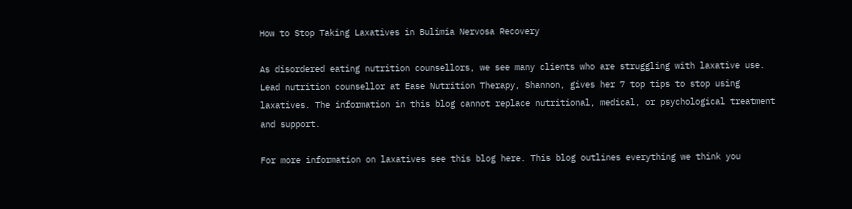How to Stop Taking Laxatives in Bulimia Nervosa Recovery

As disordered eating nutrition counsellors, we see many clients who are struggling with laxative use. Lead nutrition counsellor at Ease Nutrition Therapy, Shannon, gives her 7 top tips to stop using laxatives. The information in this blog cannot replace nutritional, medical, or psychological treatment and support.

For more information on laxatives see this blog here. This blog outlines everything we think you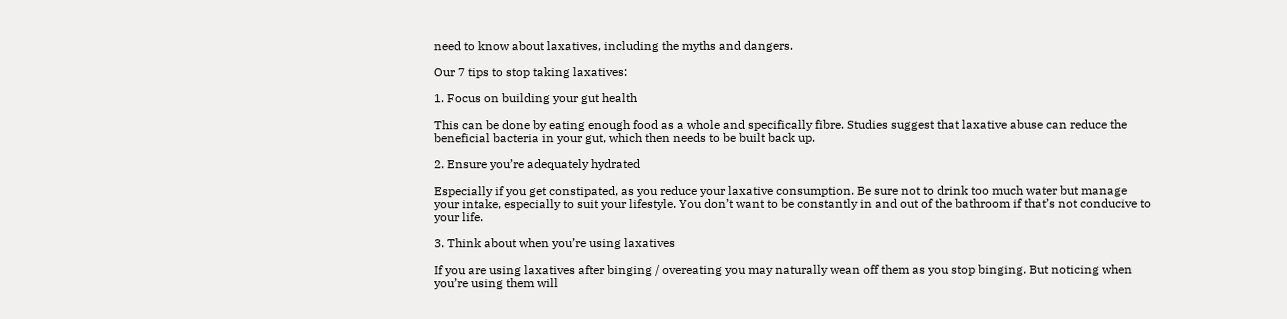need to know about laxatives, including the myths and dangers.

Our 7 tips to stop taking laxatives:

1. Focus on building your gut health

This can be done by eating enough food as a whole and specifically fibre. Studies suggest that laxative abuse can reduce the beneficial bacteria in your gut, which then needs to be built back up.

2. Ensure you’re adequately hydrated

Especially if you get constipated, as you reduce your laxative consumption. Be sure not to drink too much water but manage your intake, especially to suit your lifestyle. You don’t want to be constantly in and out of the bathroom if that’s not conducive to your life.

3. Think about when you’re using laxatives

If you are using laxatives after binging / overeating you may naturally wean off them as you stop binging. But noticing when you’re using them will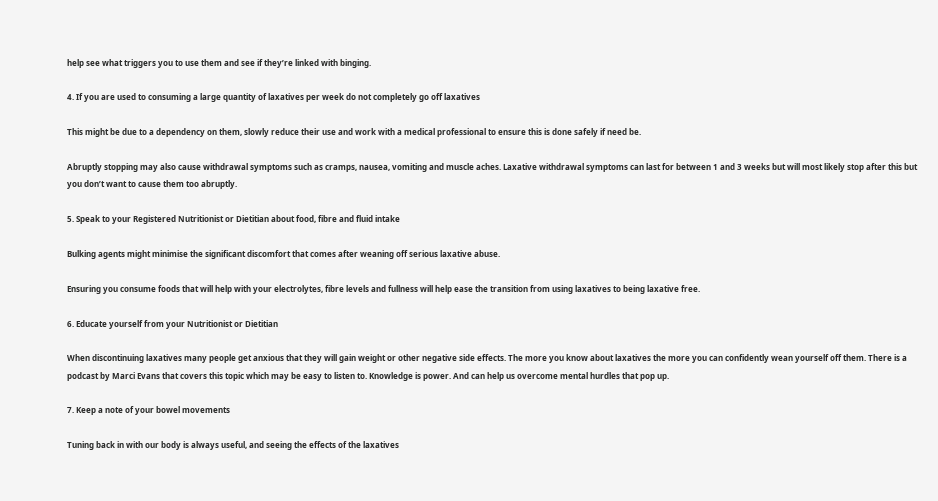help see what triggers you to use them and see if they’re linked with binging.

4. If you are used to consuming a large quantity of laxatives per week do not completely go off laxatives

This might be due to a dependency on them, slowly reduce their use and work with a medical professional to ensure this is done safely if need be.

Abruptly stopping may also cause withdrawal symptoms such as cramps, nausea, vomiting and muscle aches. Laxative withdrawal symptoms can last for between 1 and 3 weeks but will most likely stop after this but you don’t want to cause them too abruptly.

5. Speak to your Registered Nutritionist or Dietitian about food, fibre and fluid intake

Bulking agents might minimise the significant discomfort that comes after weaning off serious laxative abuse.

Ensuring you consume foods that will help with your electrolytes, fibre levels and fullness will help ease the transition from using laxatives to being laxative free.

6. Educate yourself from your Nutritionist or Dietitian

When discontinuing laxatives many people get anxious that they will gain weight or other negative side effects. The more you know about laxatives the more you can confidently wean yourself off them. There is a podcast by Marci Evans that covers this topic which may be easy to listen to. Knowledge is power. And can help us overcome mental hurdles that pop up.

7. Keep a note of your bowel movements

Tuning back in with our body is always useful, and seeing the effects of the laxatives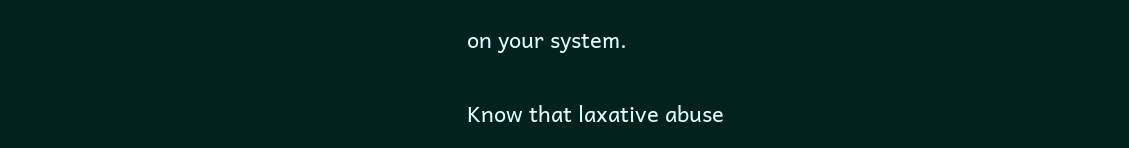on your system.

Know that laxative abuse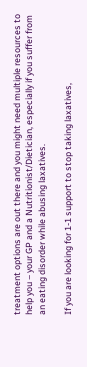treatment options are out there and you might need multiple resources to help you – your GP and a Nutritionist/Dietician, especially if you suffer from an eating disorder while abusing laxatives.

If you are looking for 1-1 support to stop taking laxatives,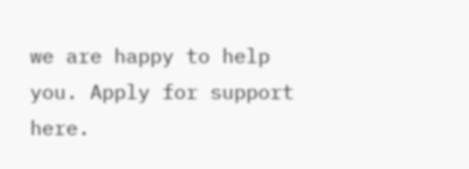we are happy to help you. Apply for support here.